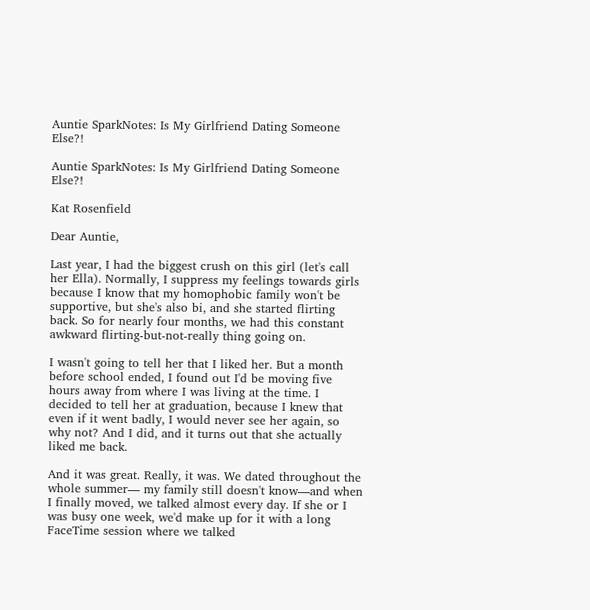Auntie SparkNotes: Is My Girlfriend Dating Someone Else?!

Auntie SparkNotes: Is My Girlfriend Dating Someone Else?!

Kat Rosenfield

Dear Auntie,

Last year, I had the biggest crush on this girl (let's call her Ella). Normally, I suppress my feelings towards girls because I know that my homophobic family won't be supportive, but she's also bi, and she started flirting back. So for nearly four months, we had this constant awkward flirting-but-not-really thing going on.

I wasn't going to tell her that I liked her. But a month before school ended, I found out I'd be moving five hours away from where I was living at the time. I decided to tell her at graduation, because I knew that even if it went badly, I would never see her again, so why not? And I did, and it turns out that she actually liked me back.

And it was great. Really, it was. We dated throughout the whole summer— my family still doesn't know—and when I finally moved, we talked almost every day. If she or I was busy one week, we'd make up for it with a long FaceTime session where we talked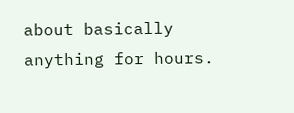about basically anything for hours.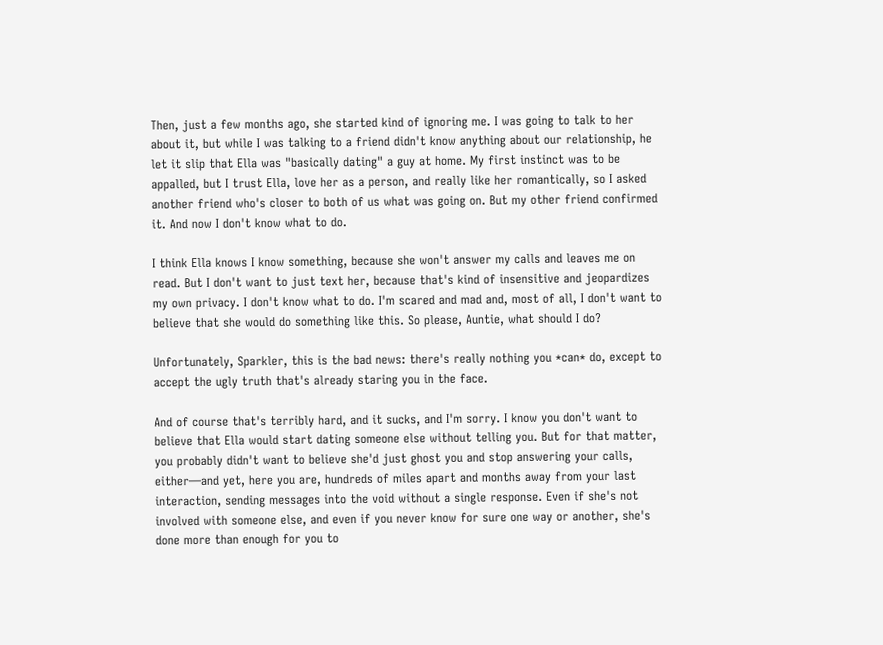Then, just a few months ago, she started kind of ignoring me. I was going to talk to her about it, but while I was talking to a friend didn't know anything about our relationship, he let it slip that Ella was "basically dating" a guy at home. My first instinct was to be appalled, but I trust Ella, love her as a person, and really like her romantically, so I asked another friend who's closer to both of us what was going on. But my other friend confirmed it. And now I don't know what to do.

I think Ella knows I know something, because she won't answer my calls and leaves me on read. But I don't want to just text her, because that's kind of insensitive and jeopardizes my own privacy. I don't know what to do. I'm scared and mad and, most of all, I don't want to believe that she would do something like this. So please, Auntie, what should I do?

Unfortunately, Sparkler, this is the bad news: there's really nothing you *can* do, except to accept the ugly truth that's already staring you in the face.

And of course that's terribly hard, and it sucks, and I'm sorry. I know you don't want to believe that Ella would start dating someone else without telling you. But for that matter, you probably didn't want to believe she'd just ghost you and stop answering your calls, either—and yet, here you are, hundreds of miles apart and months away from your last interaction, sending messages into the void without a single response. Even if she's not involved with someone else, and even if you never know for sure one way or another, she's done more than enough for you to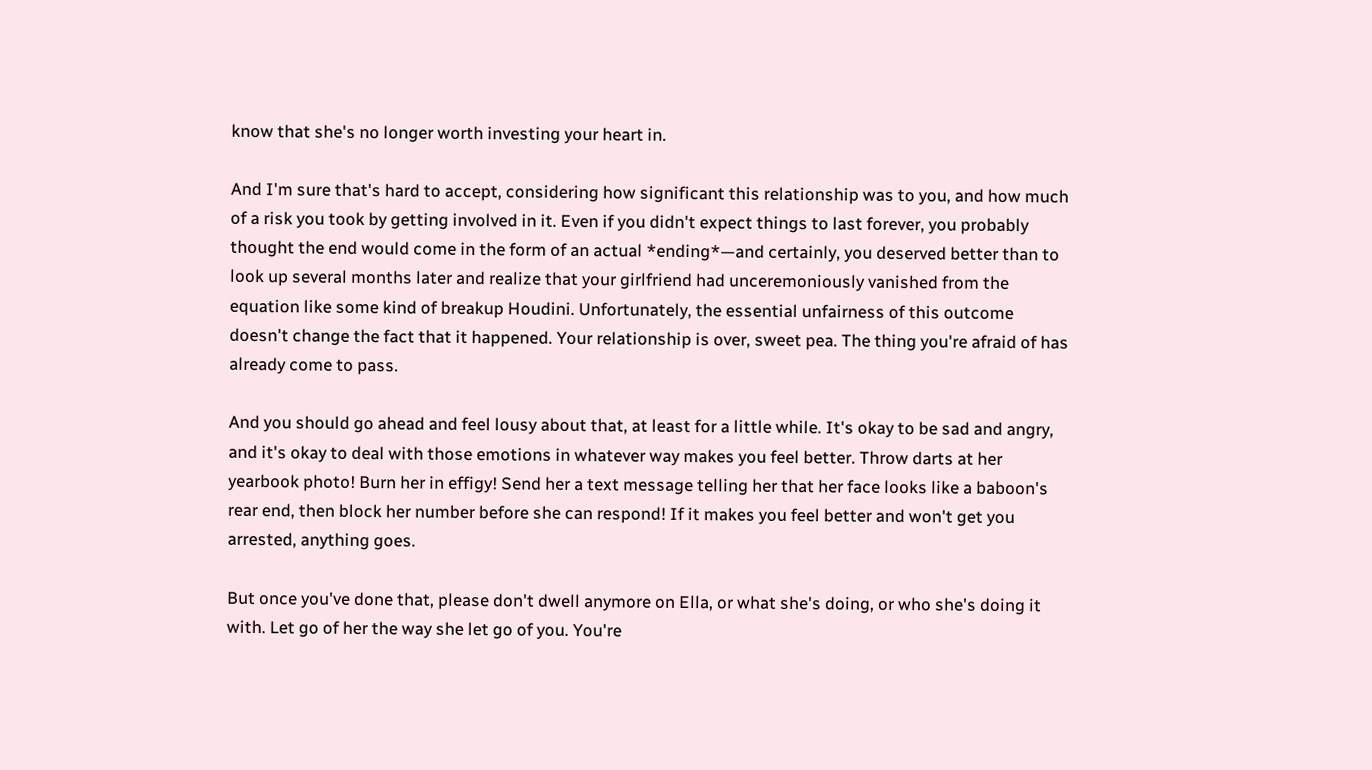know that she's no longer worth investing your heart in.

And I'm sure that's hard to accept, considering how significant this relationship was to you, and how much of a risk you took by getting involved in it. Even if you didn't expect things to last forever, you probably thought the end would come in the form of an actual *ending*—and certainly, you deserved better than to look up several months later and realize that your girlfriend had unceremoniously vanished from the equation like some kind of breakup Houdini. Unfortunately, the essential unfairness of this outcome doesn't change the fact that it happened. Your relationship is over, sweet pea. The thing you're afraid of has already come to pass.

And you should go ahead and feel lousy about that, at least for a little while. It's okay to be sad and angry, and it's okay to deal with those emotions in whatever way makes you feel better. Throw darts at her yearbook photo! Burn her in effigy! Send her a text message telling her that her face looks like a baboon's rear end, then block her number before she can respond! If it makes you feel better and won't get you arrested, anything goes.

But once you've done that, please don't dwell anymore on Ella, or what she's doing, or who she's doing it with. Let go of her the way she let go of you. You're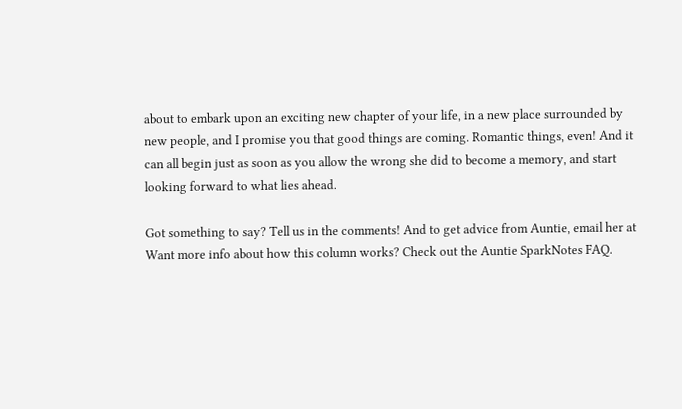about to embark upon an exciting new chapter of your life, in a new place surrounded by new people, and I promise you that good things are coming. Romantic things, even! And it can all begin just as soon as you allow the wrong she did to become a memory, and start looking forward to what lies ahead.

Got something to say? Tell us in the comments! And to get advice from Auntie, email her at
Want more info about how this column works? Check out the Auntie SparkNotes FAQ.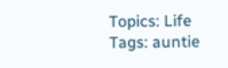Topics: Life
Tags: auntie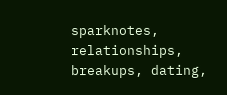sparknotes, relationships, breakups, dating,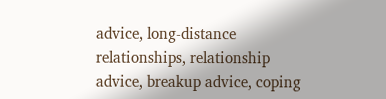advice, long-distance relationships, relationship advice, breakup advice, coping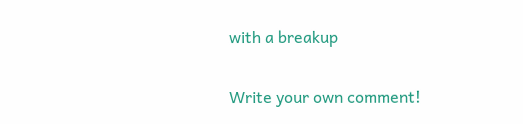with a breakup

Write your own comment!